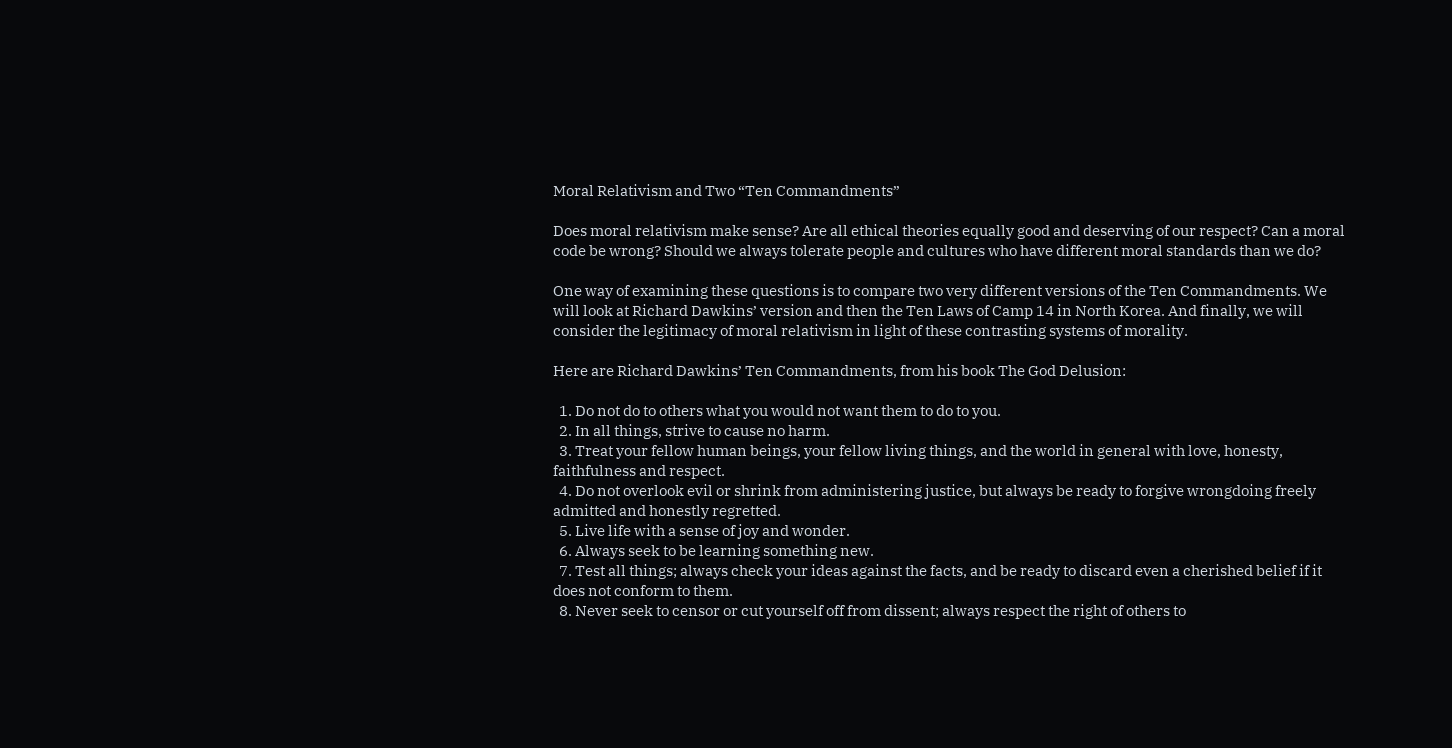Moral Relativism and Two “Ten Commandments”

Does moral relativism make sense? Are all ethical theories equally good and deserving of our respect? Can a moral code be wrong? Should we always tolerate people and cultures who have different moral standards than we do?

One way of examining these questions is to compare two very different versions of the Ten Commandments. We will look at Richard Dawkins’ version and then the Ten Laws of Camp 14 in North Korea. And finally, we will consider the legitimacy of moral relativism in light of these contrasting systems of morality.

Here are Richard Dawkins’ Ten Commandments, from his book The God Delusion:

  1. Do not do to others what you would not want them to do to you.
  2. In all things, strive to cause no harm.
  3. Treat your fellow human beings, your fellow living things, and the world in general with love, honesty, faithfulness and respect.
  4. Do not overlook evil or shrink from administering justice, but always be ready to forgive wrongdoing freely admitted and honestly regretted.
  5. Live life with a sense of joy and wonder.
  6. Always seek to be learning something new.
  7. Test all things; always check your ideas against the facts, and be ready to discard even a cherished belief if it does not conform to them.
  8. Never seek to censor or cut yourself off from dissent; always respect the right of others to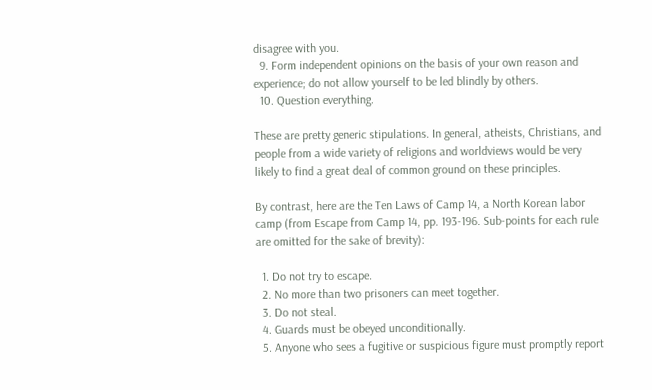disagree with you.
  9. Form independent opinions on the basis of your own reason and experience; do not allow yourself to be led blindly by others.
  10. Question everything.

These are pretty generic stipulations. In general, atheists, Christians, and people from a wide variety of religions and worldviews would be very likely to find a great deal of common ground on these principles.

By contrast, here are the Ten Laws of Camp 14, a North Korean labor camp (from Escape from Camp 14, pp. 193-196. Sub-points for each rule are omitted for the sake of brevity):

  1. Do not try to escape.
  2. No more than two prisoners can meet together.
  3. Do not steal.
  4. Guards must be obeyed unconditionally.
  5. Anyone who sees a fugitive or suspicious figure must promptly report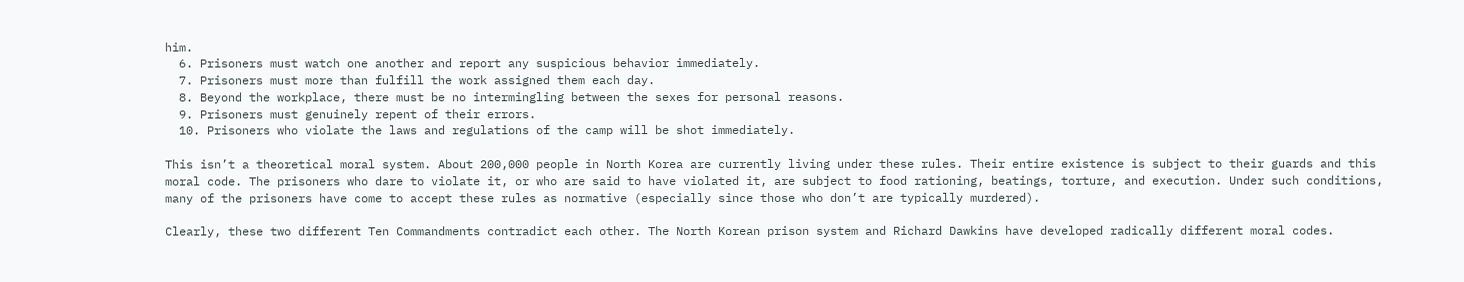him.
  6. Prisoners must watch one another and report any suspicious behavior immediately.
  7. Prisoners must more than fulfill the work assigned them each day.
  8. Beyond the workplace, there must be no intermingling between the sexes for personal reasons.
  9. Prisoners must genuinely repent of their errors.
  10. Prisoners who violate the laws and regulations of the camp will be shot immediately.

This isn’t a theoretical moral system. About 200,000 people in North Korea are currently living under these rules. Their entire existence is subject to their guards and this moral code. The prisoners who dare to violate it, or who are said to have violated it, are subject to food rationing, beatings, torture, and execution. Under such conditions, many of the prisoners have come to accept these rules as normative (especially since those who don’t are typically murdered).

Clearly, these two different Ten Commandments contradict each other. The North Korean prison system and Richard Dawkins have developed radically different moral codes.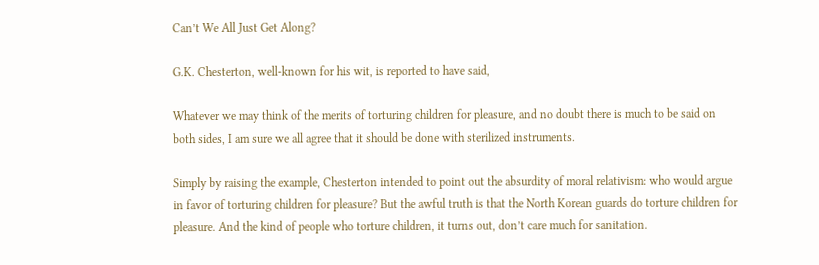Can’t We All Just Get Along?

G.K. Chesterton, well-known for his wit, is reported to have said,

Whatever we may think of the merits of torturing children for pleasure, and no doubt there is much to be said on both sides, I am sure we all agree that it should be done with sterilized instruments.

Simply by raising the example, Chesterton intended to point out the absurdity of moral relativism: who would argue in favor of torturing children for pleasure? But the awful truth is that the North Korean guards do torture children for pleasure. And the kind of people who torture children, it turns out, don’t care much for sanitation.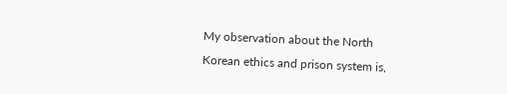My observation about the North Korean ethics and prison system is,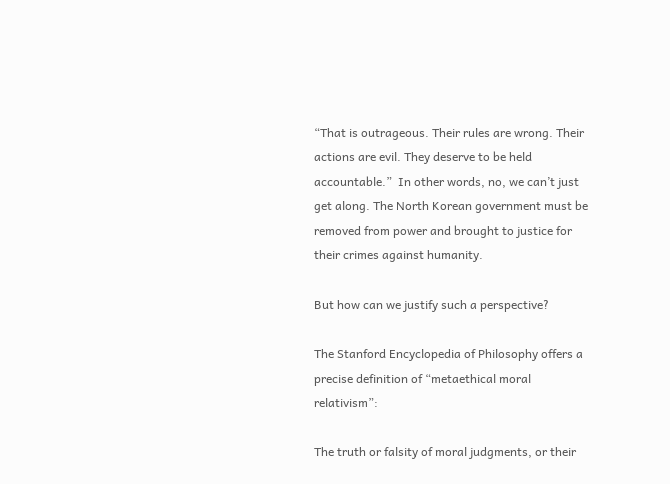“That is outrageous. Their rules are wrong. Their actions are evil. They deserve to be held accountable.”  In other words, no, we can’t just get along. The North Korean government must be removed from power and brought to justice for their crimes against humanity.

But how can we justify such a perspective?

The Stanford Encyclopedia of Philosophy offers a precise definition of “metaethical moral relativism”:

The truth or falsity of moral judgments, or their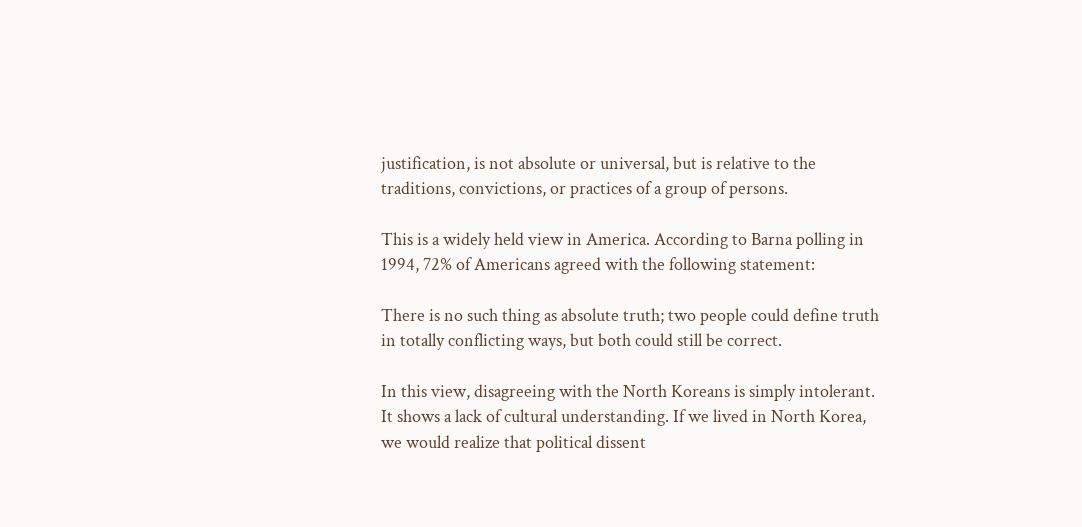justification, is not absolute or universal, but is relative to the traditions, convictions, or practices of a group of persons.

This is a widely held view in America. According to Barna polling in 1994, 72% of Americans agreed with the following statement:

There is no such thing as absolute truth; two people could define truth in totally conflicting ways, but both could still be correct.

In this view, disagreeing with the North Koreans is simply intolerant. It shows a lack of cultural understanding. If we lived in North Korea, we would realize that political dissent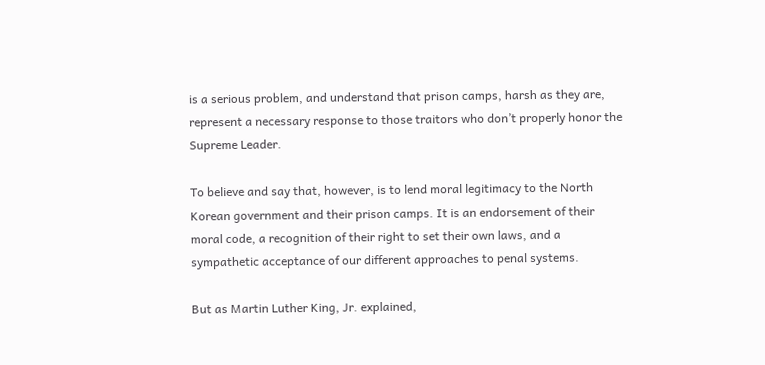is a serious problem, and understand that prison camps, harsh as they are, represent a necessary response to those traitors who don’t properly honor the Supreme Leader.

To believe and say that, however, is to lend moral legitimacy to the North Korean government and their prison camps. It is an endorsement of their moral code, a recognition of their right to set their own laws, and a sympathetic acceptance of our different approaches to penal systems.

But as Martin Luther King, Jr. explained,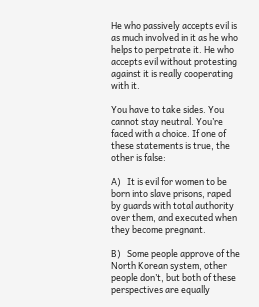He who passively accepts evil is as much involved in it as he who helps to perpetrate it. He who accepts evil without protesting against it is really cooperating with it.

You have to take sides. You cannot stay neutral. You’re faced with a choice. If one of these statements is true, the other is false:

A)   It is evil for women to be born into slave prisons, raped by guards with total authority over them, and executed when they become pregnant.

B)   Some people approve of the North Korean system, other people don’t, but both of these perspectives are equally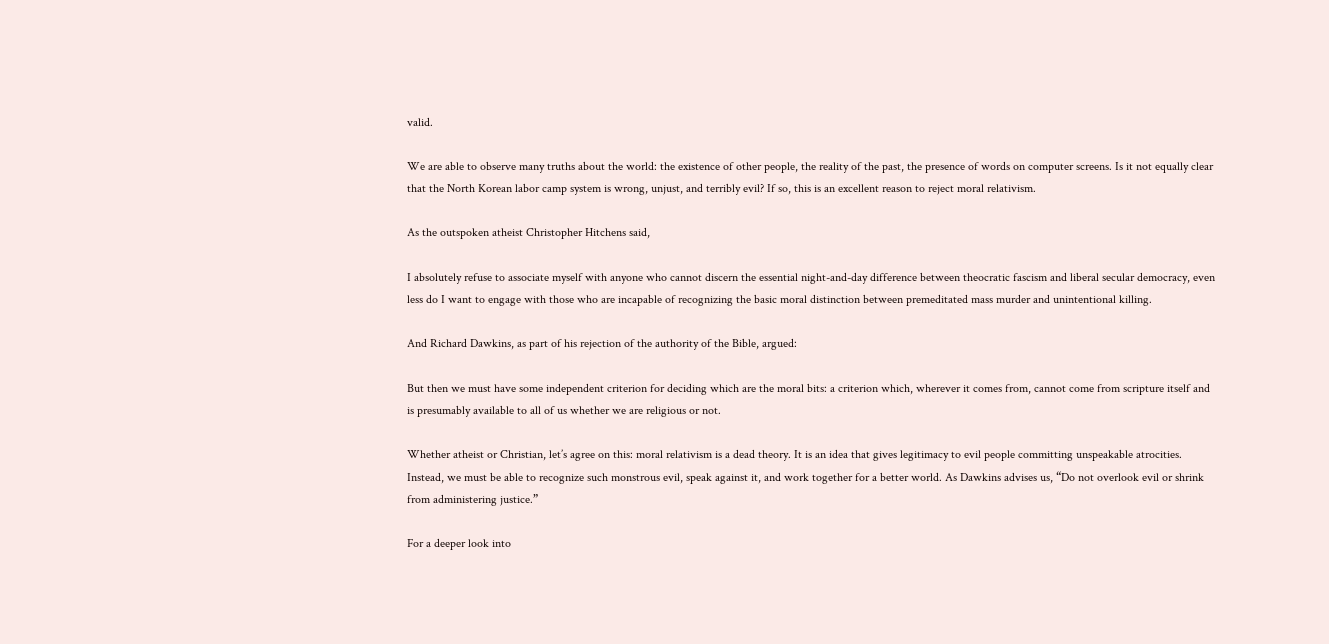valid.

We are able to observe many truths about the world: the existence of other people, the reality of the past, the presence of words on computer screens. Is it not equally clear that the North Korean labor camp system is wrong, unjust, and terribly evil? If so, this is an excellent reason to reject moral relativism.

As the outspoken atheist Christopher Hitchens said,

I absolutely refuse to associate myself with anyone who cannot discern the essential night-and-day difference between theocratic fascism and liberal secular democracy, even less do I want to engage with those who are incapable of recognizing the basic moral distinction between premeditated mass murder and unintentional killing.

And Richard Dawkins, as part of his rejection of the authority of the Bible, argued:

But then we must have some independent criterion for deciding which are the moral bits: a criterion which, wherever it comes from, cannot come from scripture itself and is presumably available to all of us whether we are religious or not.

Whether atheist or Christian, let’s agree on this: moral relativism is a dead theory. It is an idea that gives legitimacy to evil people committing unspeakable atrocities. Instead, we must be able to recognize such monstrous evil, speak against it, and work together for a better world. As Dawkins advises us, “Do not overlook evil or shrink from administering justice.”

For a deeper look into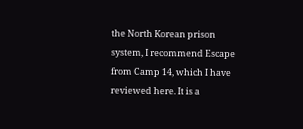the North Korean prison system, I recommend Escape from Camp 14, which I have reviewed here. It is a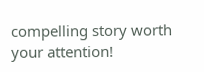compelling story worth your attention!